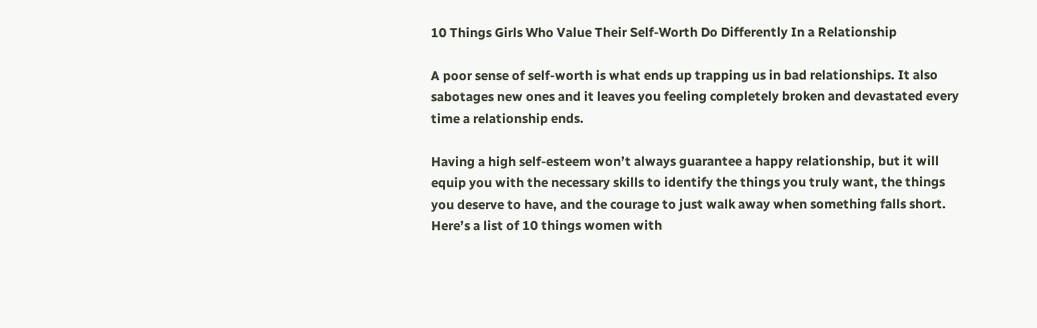10 Things Girls Who Value Their Self-Worth Do Differently In a Relationship

A poor sense of self-worth is what ends up trapping us in bad relationships. It also sabotages new ones and it leaves you feeling completely broken and devastated every time a relationship ends.

Having a high self-esteem won’t always guarantee a happy relationship, but it will equip you with the necessary skills to identify the things you truly want, the things you deserve to have, and the courage to just walk away when something falls short. Here’s a list of 10 things women with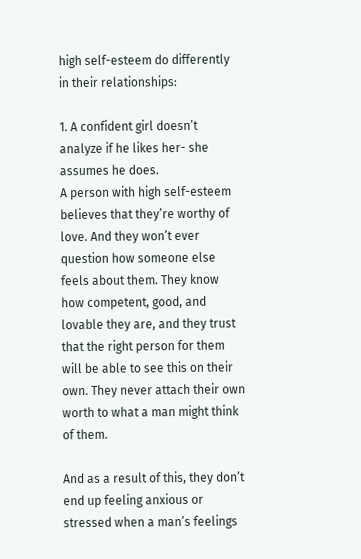high self-esteem do differently in their relationships:

1. A confident girl doesn’t analyze if he likes her- she assumes he does.
A person with high self-esteem believes that they’re worthy of love. And they won’t ever question how someone else feels about them. They know how competent, good, and lovable they are, and they trust that the right person for them will be able to see this on their own. They never attach their own worth to what a man might think of them.

And as a result of this, they don’t end up feeling anxious or stressed when a man’s feelings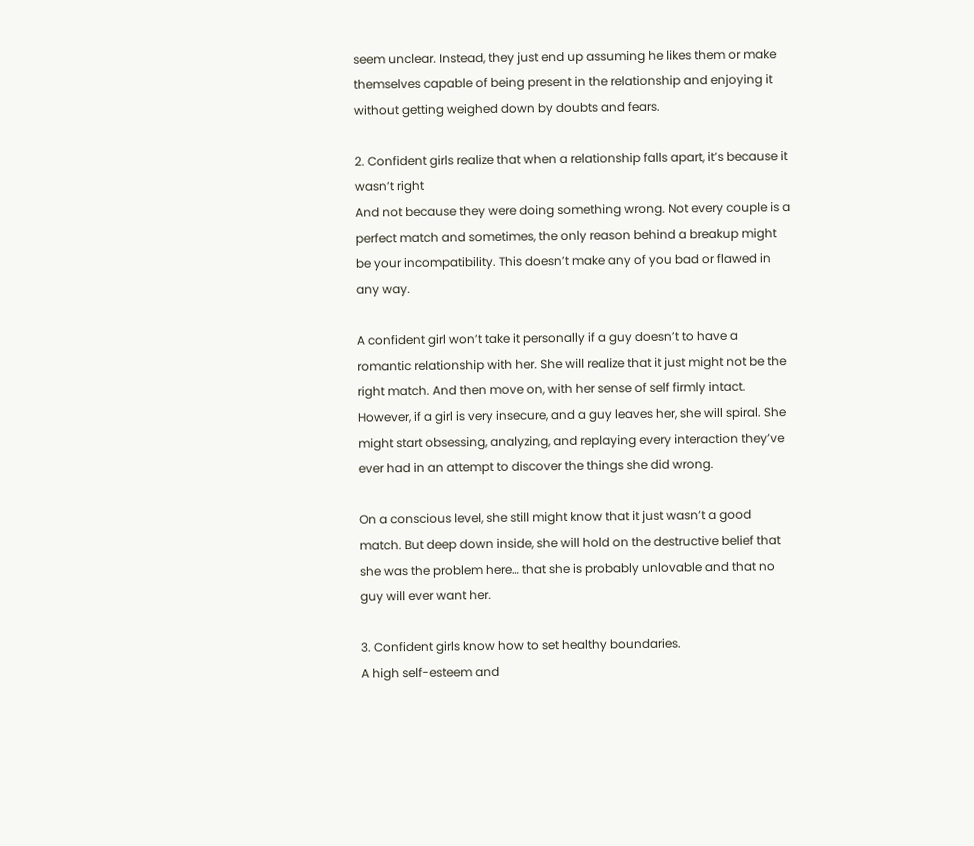seem unclear. Instead, they just end up assuming he likes them or make themselves capable of being present in the relationship and enjoying it without getting weighed down by doubts and fears.

2. Confident girls realize that when a relationship falls apart, it’s because it wasn’t right
And not because they were doing something wrong. Not every couple is a perfect match and sometimes, the only reason behind a breakup might be your incompatibility. This doesn’t make any of you bad or flawed in any way.

A confident girl won’t take it personally if a guy doesn’t to have a romantic relationship with her. She will realize that it just might not be the right match. And then move on, with her sense of self firmly intact.
However, if a girl is very insecure, and a guy leaves her, she will spiral. She might start obsessing, analyzing, and replaying every interaction they’ve ever had in an attempt to discover the things she did wrong.

On a conscious level, she still might know that it just wasn’t a good match. But deep down inside, she will hold on the destructive belief that she was the problem here… that she is probably unlovable and that no guy will ever want her.

3. Confident girls know how to set healthy boundaries.
A high self-esteem and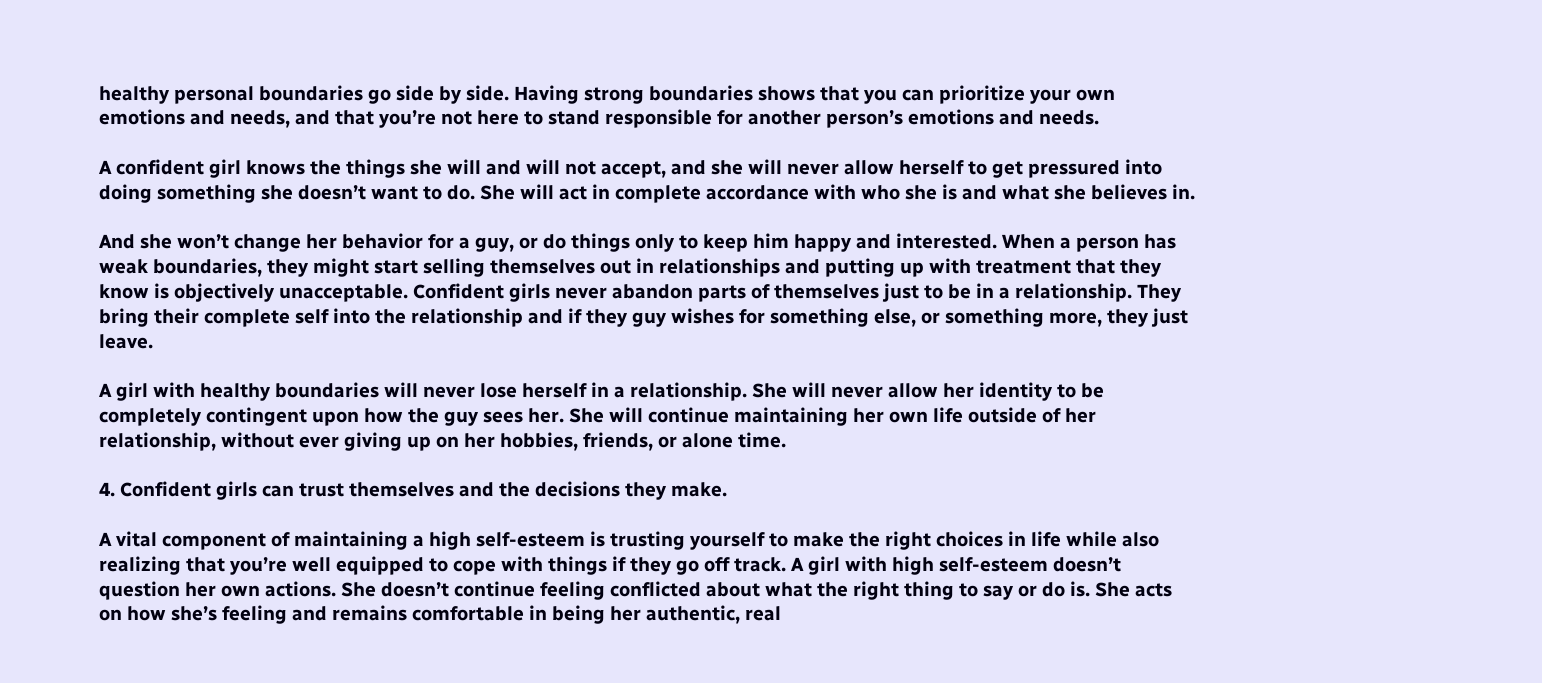healthy personal boundaries go side by side. Having strong boundaries shows that you can prioritize your own emotions and needs, and that you’re not here to stand responsible for another person’s emotions and needs.

A confident girl knows the things she will and will not accept, and she will never allow herself to get pressured into doing something she doesn’t want to do. She will act in complete accordance with who she is and what she believes in.

And she won’t change her behavior for a guy, or do things only to keep him happy and interested. When a person has weak boundaries, they might start selling themselves out in relationships and putting up with treatment that they know is objectively unacceptable. Confident girls never abandon parts of themselves just to be in a relationship. They bring their complete self into the relationship and if they guy wishes for something else, or something more, they just leave.

A girl with healthy boundaries will never lose herself in a relationship. She will never allow her identity to be completely contingent upon how the guy sees her. She will continue maintaining her own life outside of her relationship, without ever giving up on her hobbies, friends, or alone time.

4. Confident girls can trust themselves and the decisions they make.

A vital component of maintaining a high self-esteem is trusting yourself to make the right choices in life while also realizing that you’re well equipped to cope with things if they go off track. A girl with high self-esteem doesn’t question her own actions. She doesn’t continue feeling conflicted about what the right thing to say or do is. She acts on how she’s feeling and remains comfortable in being her authentic, real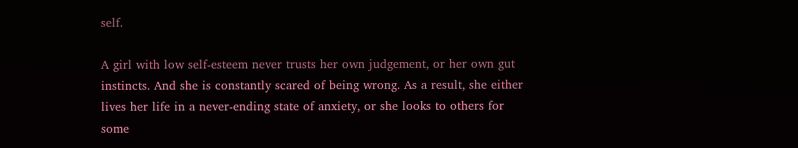self.

A girl with low self-esteem never trusts her own judgement, or her own gut instincts. And she is constantly scared of being wrong. As a result, she either lives her life in a never-ending state of anxiety, or she looks to others for some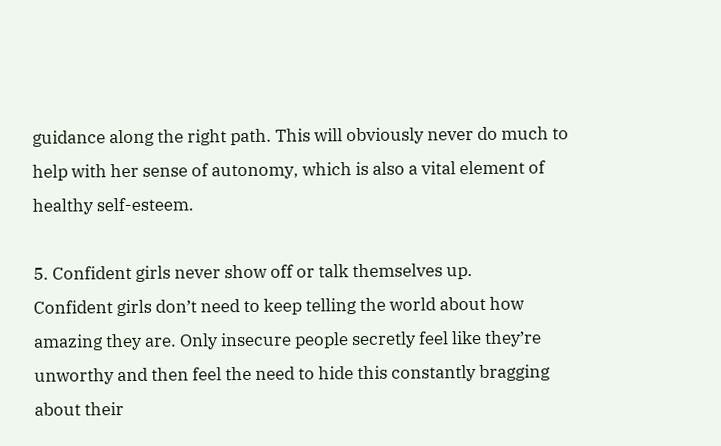guidance along the right path. This will obviously never do much to help with her sense of autonomy, which is also a vital element of healthy self-esteem.

5. Confident girls never show off or talk themselves up.
Confident girls don’t need to keep telling the world about how amazing they are. Only insecure people secretly feel like they’re unworthy and then feel the need to hide this constantly bragging about their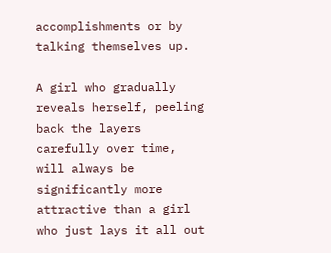accomplishments or by talking themselves up.

A girl who gradually reveals herself, peeling back the layers carefully over time, will always be significantly more attractive than a girl who just lays it all out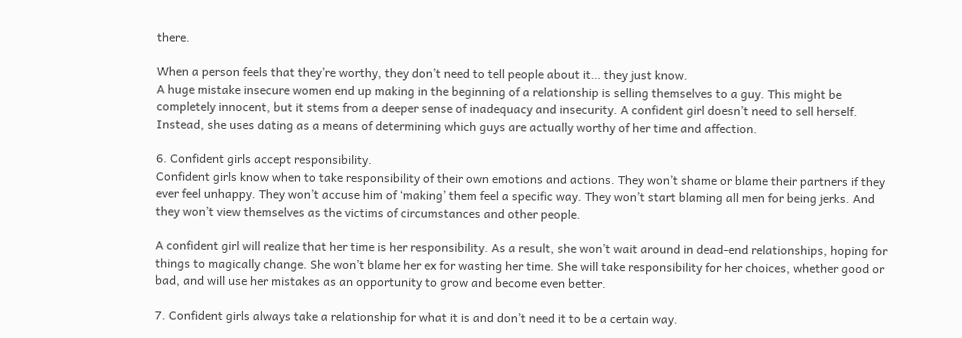there.

When a person feels that they’re worthy, they don’t need to tell people about it… they just know.
A huge mistake insecure women end up making in the beginning of a relationship is selling themselves to a guy. This might be completely innocent, but it stems from a deeper sense of inadequacy and insecurity. A confident girl doesn’t need to sell herself. Instead, she uses dating as a means of determining which guys are actually worthy of her time and affection.

6. Confident girls accept responsibility.
Confident girls know when to take responsibility of their own emotions and actions. They won’t shame or blame their partners if they ever feel unhappy. They won’t accuse him of ‘making’ them feel a specific way. They won’t start blaming all men for being jerks. And they won’t view themselves as the victims of circumstances and other people.

A confident girl will realize that her time is her responsibility. As a result, she won’t wait around in dead-end relationships, hoping for things to magically change. She won’t blame her ex for wasting her time. She will take responsibility for her choices, whether good or bad, and will use her mistakes as an opportunity to grow and become even better.

7. Confident girls always take a relationship for what it is and don’t need it to be a certain way.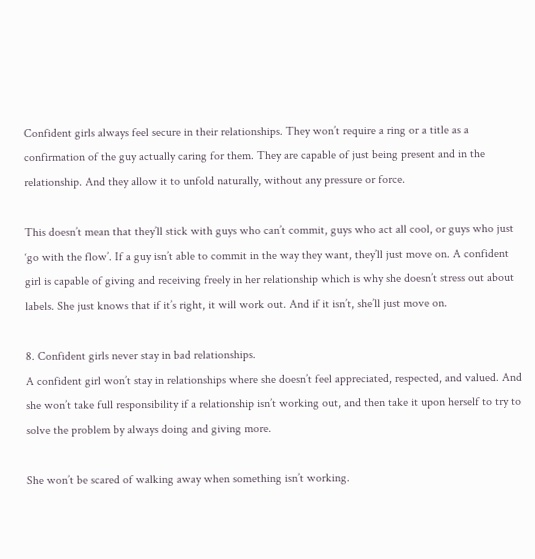Confident girls always feel secure in their relationships. They won’t require a ring or a title as a confirmation of the guy actually caring for them. They are capable of just being present and in the relationship. And they allow it to unfold naturally, without any pressure or force.

This doesn’t mean that they’ll stick with guys who can’t commit, guys who act all cool, or guys who just ‘go with the flow’. If a guy isn’t able to commit in the way they want, they’ll just move on. A confident girl is capable of giving and receiving freely in her relationship which is why she doesn’t stress out about labels. She just knows that if it’s right, it will work out. And if it isn’t, she’ll just move on.

8. Confident girls never stay in bad relationships.
A confident girl won’t stay in relationships where she doesn’t feel appreciated, respected, and valued. And she won’t take full responsibility if a relationship isn’t working out, and then take it upon herself to try to solve the problem by always doing and giving more.

She won’t be scared of walking away when something isn’t working.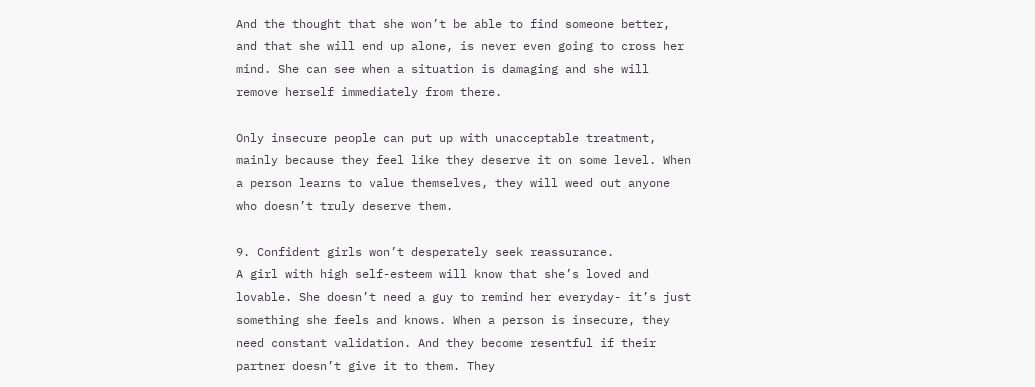And the thought that she won’t be able to find someone better, and that she will end up alone, is never even going to cross her mind. She can see when a situation is damaging and she will remove herself immediately from there.

Only insecure people can put up with unacceptable treatment, mainly because they feel like they deserve it on some level. When a person learns to value themselves, they will weed out anyone who doesn’t truly deserve them.

9. Confident girls won’t desperately seek reassurance.
A girl with high self-esteem will know that she’s loved and lovable. She doesn’t need a guy to remind her everyday- it’s just something she feels and knows. When a person is insecure, they need constant validation. And they become resentful if their partner doesn’t give it to them. They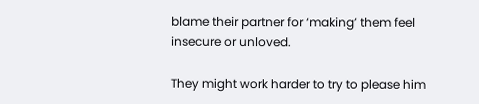blame their partner for ‘making’ them feel insecure or unloved.

They might work harder to try to please him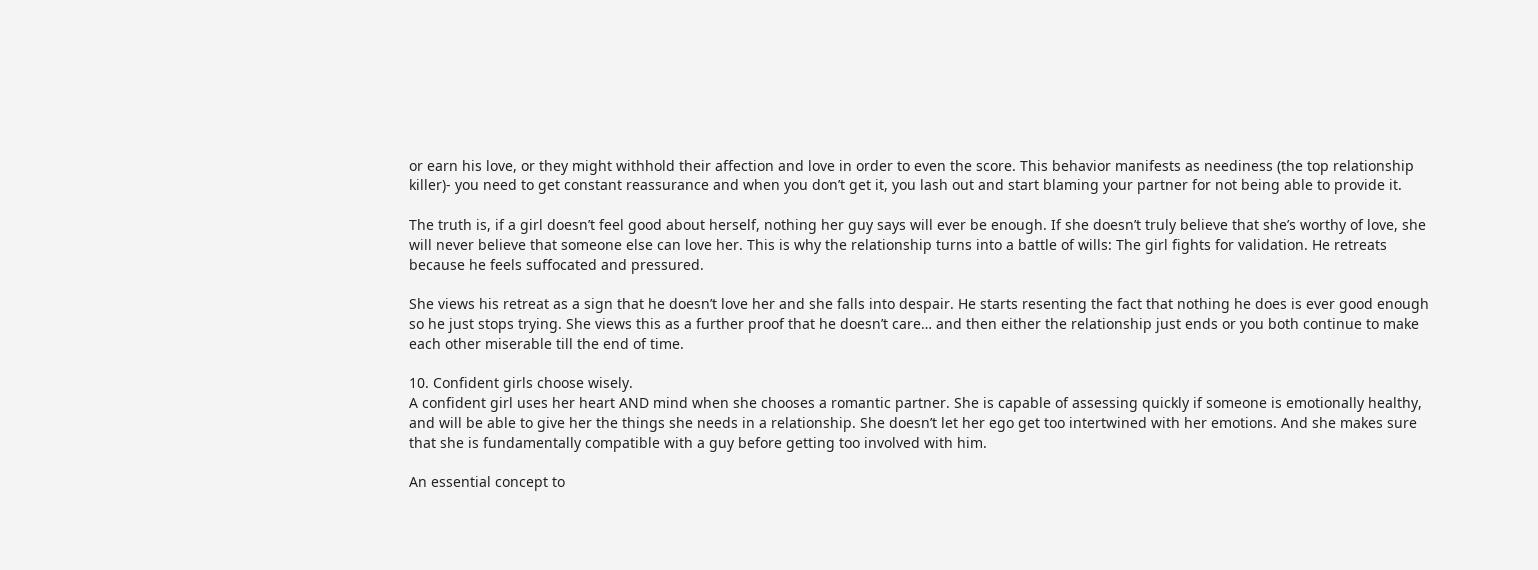or earn his love, or they might withhold their affection and love in order to even the score. This behavior manifests as neediness (the top relationship killer)- you need to get constant reassurance and when you don’t get it, you lash out and start blaming your partner for not being able to provide it.

The truth is, if a girl doesn’t feel good about herself, nothing her guy says will ever be enough. If she doesn’t truly believe that she’s worthy of love, she will never believe that someone else can love her. This is why the relationship turns into a battle of wills: The girl fights for validation. He retreats because he feels suffocated and pressured.

She views his retreat as a sign that he doesn’t love her and she falls into despair. He starts resenting the fact that nothing he does is ever good enough so he just stops trying. She views this as a further proof that he doesn’t care… and then either the relationship just ends or you both continue to make each other miserable till the end of time.

10. Confident girls choose wisely.
A confident girl uses her heart AND mind when she chooses a romantic partner. She is capable of assessing quickly if someone is emotionally healthy, and will be able to give her the things she needs in a relationship. She doesn’t let her ego get too intertwined with her emotions. And she makes sure that she is fundamentally compatible with a guy before getting too involved with him.

An essential concept to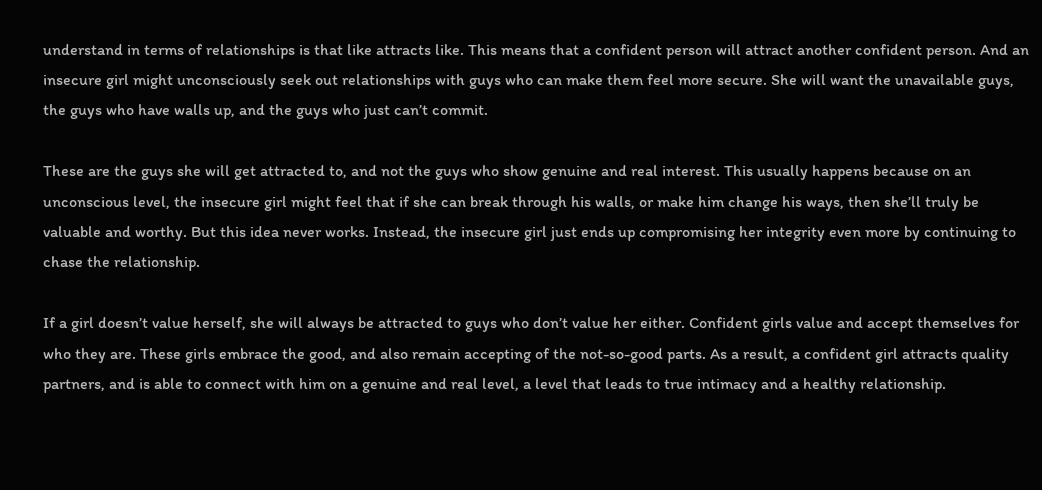understand in terms of relationships is that like attracts like. This means that a confident person will attract another confident person. And an insecure girl might unconsciously seek out relationships with guys who can make them feel more secure. She will want the unavailable guys, the guys who have walls up, and the guys who just can’t commit.

These are the guys she will get attracted to, and not the guys who show genuine and real interest. This usually happens because on an unconscious level, the insecure girl might feel that if she can break through his walls, or make him change his ways, then she’ll truly be valuable and worthy. But this idea never works. Instead, the insecure girl just ends up compromising her integrity even more by continuing to chase the relationship.

If a girl doesn’t value herself, she will always be attracted to guys who don’t value her either. Confident girls value and accept themselves for who they are. These girls embrace the good, and also remain accepting of the not-so-good parts. As a result, a confident girl attracts quality partners, and is able to connect with him on a genuine and real level, a level that leads to true intimacy and a healthy relationship.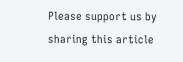Please support us by sharing this article